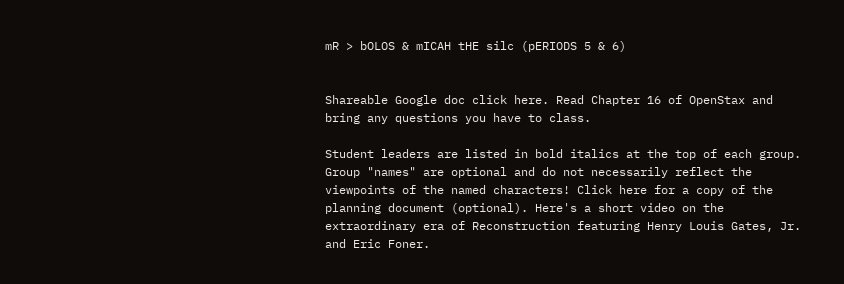mR > bOLOS & mICAH tHE silc (pERIODS 5 & 6)


Shareable Google doc click here. Read Chapter 16 of OpenStax and bring any questions you have to class.

Student leaders are listed in bold italics at the top of each group. Group "names" are optional and do not necessarily reflect the viewpoints of the named characters! Click here for a copy of the planning document (optional). Here's a short video on the extraordinary era of Reconstruction featuring Henry Louis Gates, Jr. and Eric Foner.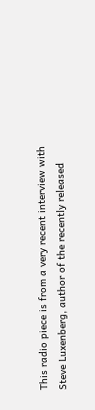This radio piece is from a very recent interview with Steve Luxenberg, author of the recently released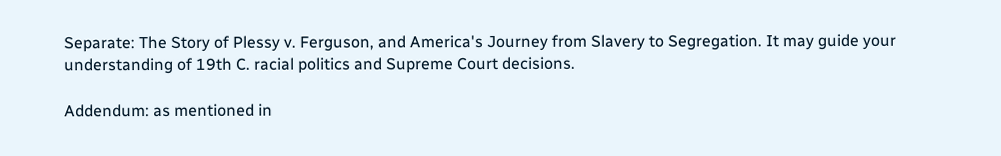Separate: The Story of Plessy v. Ferguson, and America's Journey from Slavery to Segregation. It may guide your understanding of 19th C. racial politics and Supreme Court decisions.

Addendum: as mentioned in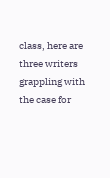class, here are three writers grappling with the case for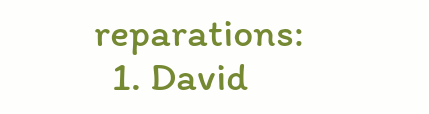reparations:
  1. David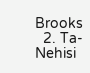Brooks
  2. Ta-Nehisi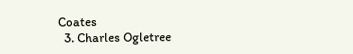Coates
  3. Charles Ogletree